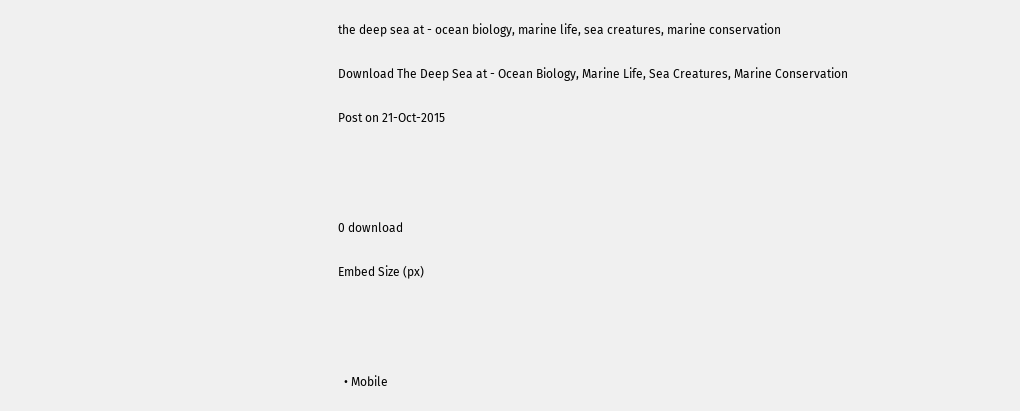the deep sea at - ocean biology, marine life, sea creatures, marine conservation

Download The Deep Sea at - Ocean Biology, Marine Life, Sea Creatures, Marine Conservation

Post on 21-Oct-2015




0 download

Embed Size (px)




  • Mobile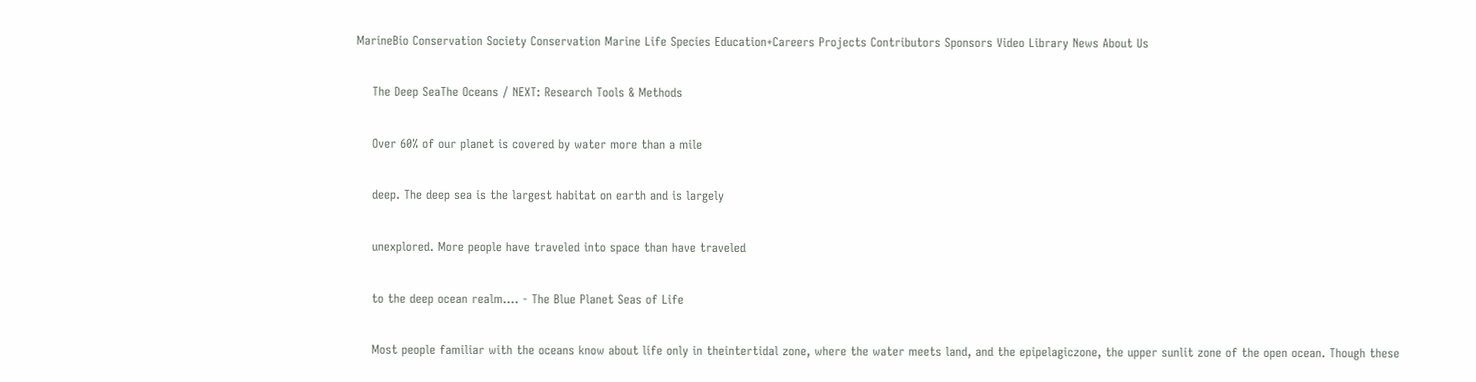MarineBio Conservation Society Conservation Marine Life Species Education+Careers Projects Contributors Sponsors Video Library News About Us

    The Deep SeaThe Oceans / NEXT: Research Tools & Methods

    Over 60% of our planet is covered by water more than a mile

    deep. The deep sea is the largest habitat on earth and is largely

    unexplored. More people have traveled into space than have traveled

    to the deep ocean realm.... - The Blue Planet Seas of Life

    Most people familiar with the oceans know about life only in theintertidal zone, where the water meets land, and the epipelagiczone, the upper sunlit zone of the open ocean. Though these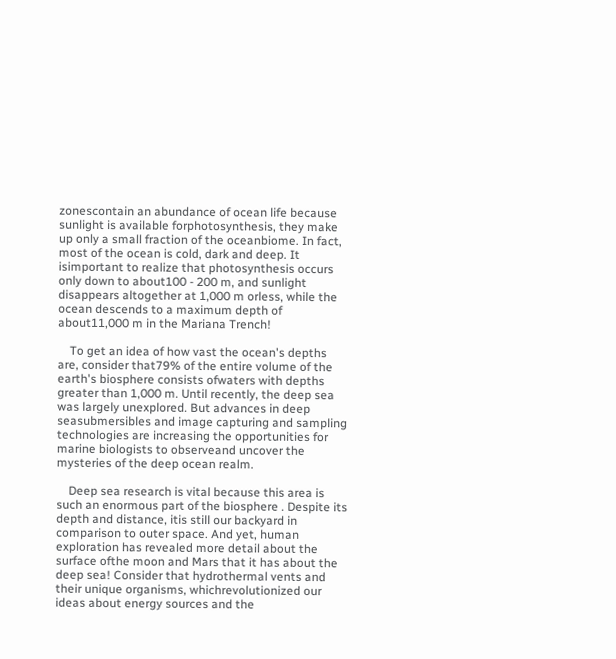zonescontain an abundance of ocean life because sunlight is available forphotosynthesis, they make up only a small fraction of the oceanbiome. In fact, most of the ocean is cold, dark and deep. It isimportant to realize that photosynthesis occurs only down to about100 - 200 m, and sunlight disappears altogether at 1,000 m orless, while the ocean descends to a maximum depth of about11,000 m in the Mariana Trench!

    To get an idea of how vast the ocean's depths are, consider that79% of the entire volume of the earth's biosphere consists ofwaters with depths greater than 1,000 m. Until recently, the deep sea was largely unexplored. But advances in deep seasubmersibles and image capturing and sampling technologies are increasing the opportunities for marine biologists to observeand uncover the mysteries of the deep ocean realm.

    Deep sea research is vital because this area is such an enormous part of the biosphere . Despite its depth and distance, itis still our backyard in comparison to outer space. And yet, human exploration has revealed more detail about the surface ofthe moon and Mars that it has about the deep sea! Consider that hydrothermal vents and their unique organisms, whichrevolutionized our ideas about energy sources and the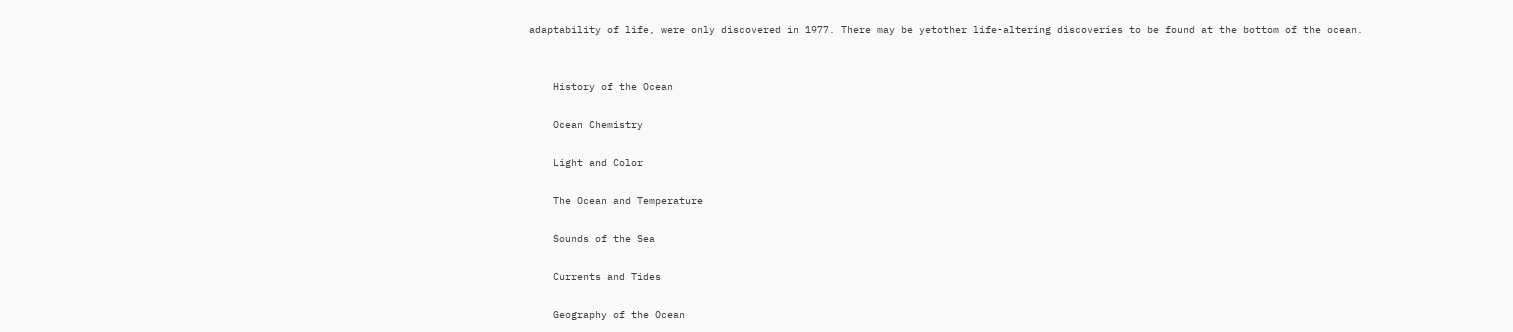adaptability of life, were only discovered in 1977. There may be yetother life-altering discoveries to be found at the bottom of the ocean.


    History of the Ocean

    Ocean Chemistry

    Light and Color

    The Ocean and Temperature

    Sounds of the Sea

    Currents and Tides

    Geography of the Ocean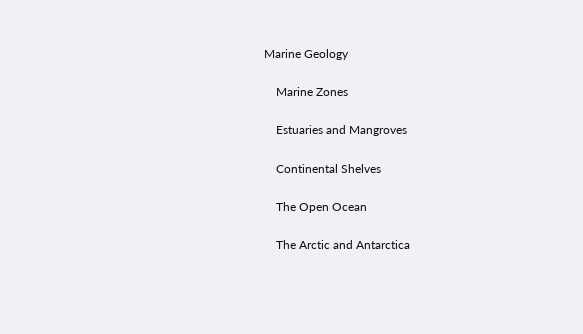Marine Geology

    Marine Zones

    Estuaries and Mangroves

    Continental Shelves

    The Open Ocean

    The Arctic and Antarctica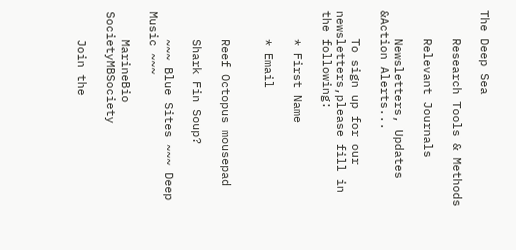The Deep Sea

    Research Tools & Methods

    Relevant Journals

    Newsletters, Updates &Action Alerts...

    To sign up for our newsletters,please fill in the following:

    * First Name

    * Email


    Reef Octopus mousepad

    Shark Fin Soup?

    ~~~ Blue Sites ~~~ Deep Music ~~~

    MarineBio SocietyMBSociety

    Join the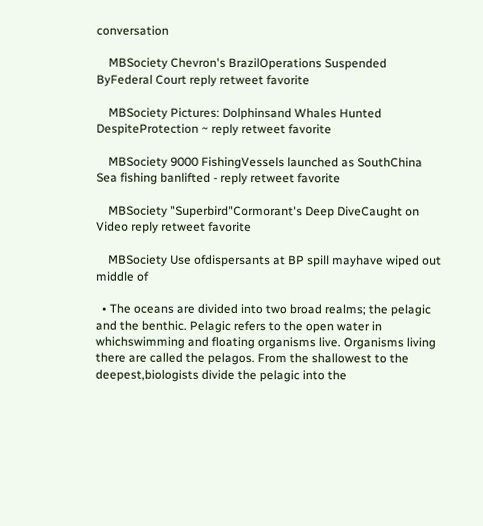conversation

    MBSociety Chevron's BrazilOperations Suspended ByFederal Court reply retweet favorite

    MBSociety Pictures: Dolphinsand Whales Hunted DespiteProtection ~ reply retweet favorite

    MBSociety 9000 FishingVessels launched as SouthChina Sea fishing banlifted - reply retweet favorite

    MBSociety "Superbird"Cormorant's Deep DiveCaught on Video reply retweet favorite

    MBSociety Use ofdispersants at BP spill mayhave wiped out middle of

  • The oceans are divided into two broad realms; the pelagic and the benthic. Pelagic refers to the open water in whichswimming and floating organisms live. Organisms living there are called the pelagos. From the shallowest to the deepest,biologists divide the pelagic into the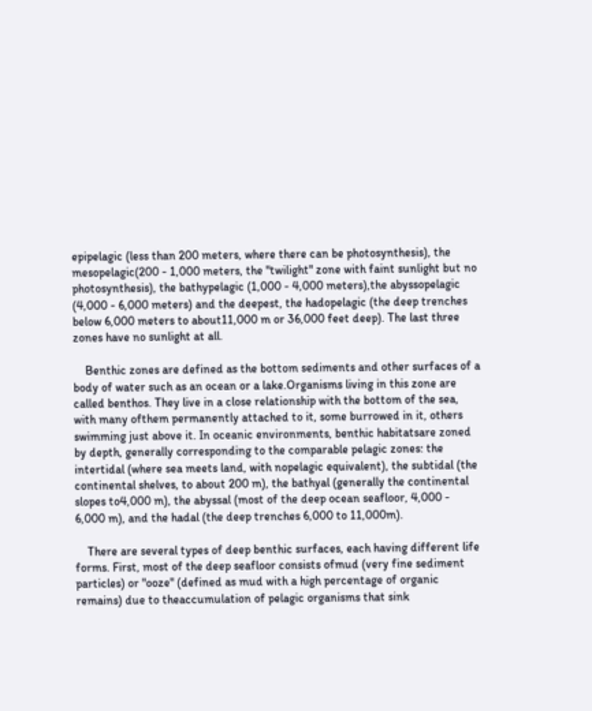epipelagic (less than 200 meters, where there can be photosynthesis), the mesopelagic(200 - 1,000 meters, the "twilight" zone with faint sunlight but no photosynthesis), the bathypelagic (1,000 - 4,000 meters),the abyssopelagic (4,000 - 6,000 meters) and the deepest, the hadopelagic (the deep trenches below 6,000 meters to about11,000 m or 36,000 feet deep). The last three zones have no sunlight at all.

    Benthic zones are defined as the bottom sediments and other surfaces of a body of water such as an ocean or a lake.Organisms living in this zone are called benthos. They live in a close relationship with the bottom of the sea, with many ofthem permanently attached to it, some burrowed in it, others swimming just above it. In oceanic environments, benthic habitatsare zoned by depth, generally corresponding to the comparable pelagic zones: the intertidal (where sea meets land, with nopelagic equivalent), the subtidal (the continental shelves, to about 200 m), the bathyal (generally the continental slopes to4,000 m), the abyssal (most of the deep ocean seafloor, 4,000 - 6,000 m), and the hadal (the deep trenches 6,000 to 11,000m).

    There are several types of deep benthic surfaces, each having different life forms. First, most of the deep seafloor consists ofmud (very fine sediment particles) or "ooze" (defined as mud with a high percentage of organic remains) due to theaccumulation of pelagic organisms that sink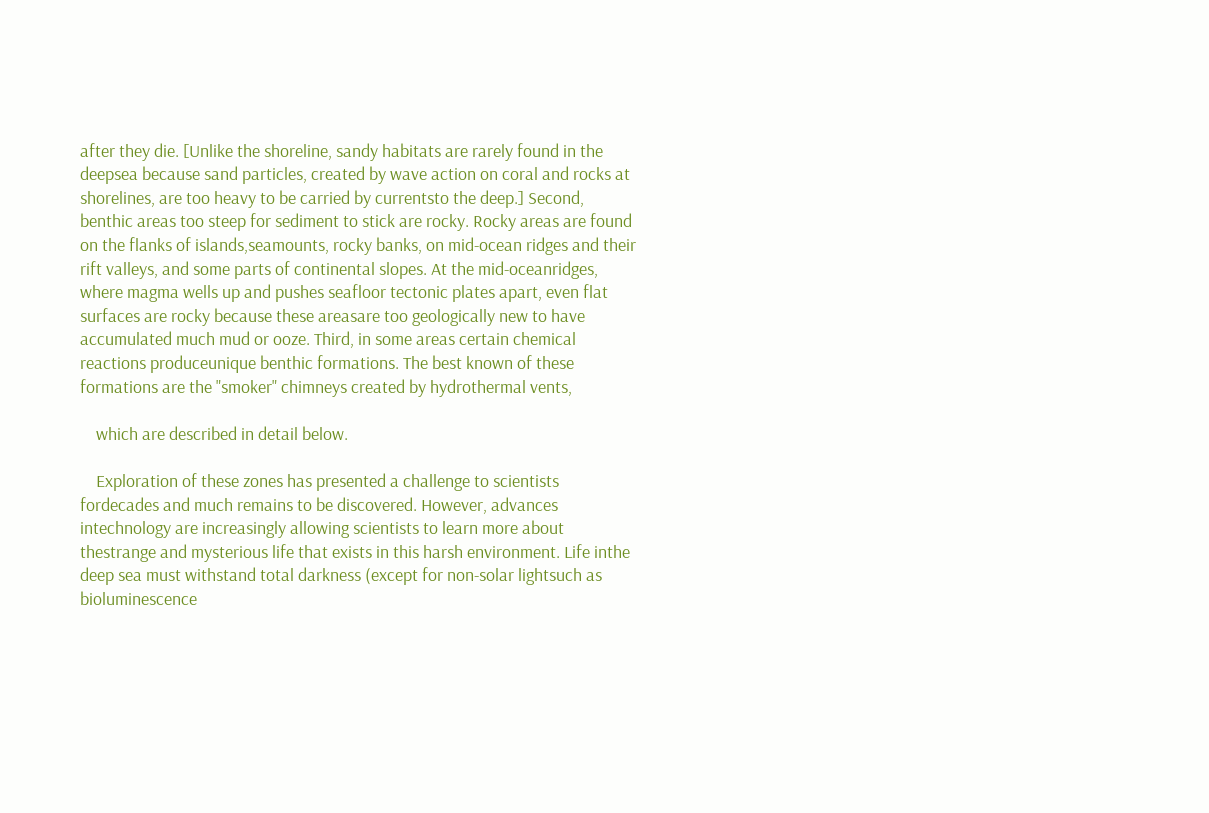after they die. [Unlike the shoreline, sandy habitats are rarely found in the deepsea because sand particles, created by wave action on coral and rocks at shorelines, are too heavy to be carried by currentsto the deep.] Second, benthic areas too steep for sediment to stick are rocky. Rocky areas are found on the flanks of islands,seamounts, rocky banks, on mid-ocean ridges and their rift valleys, and some parts of continental slopes. At the mid-oceanridges, where magma wells up and pushes seafloor tectonic plates apart, even flat surfaces are rocky because these areasare too geologically new to have accumulated much mud or ooze. Third, in some areas certain chemical reactions produceunique benthic formations. The best known of these formations are the "smoker" chimneys created by hydrothermal vents,

    which are described in detail below.

    Exploration of these zones has presented a challenge to scientists fordecades and much remains to be discovered. However, advances intechnology are increasingly allowing scientists to learn more about thestrange and mysterious life that exists in this harsh environment. Life inthe deep sea must withstand total darkness (except for non-solar lightsuch as bioluminescence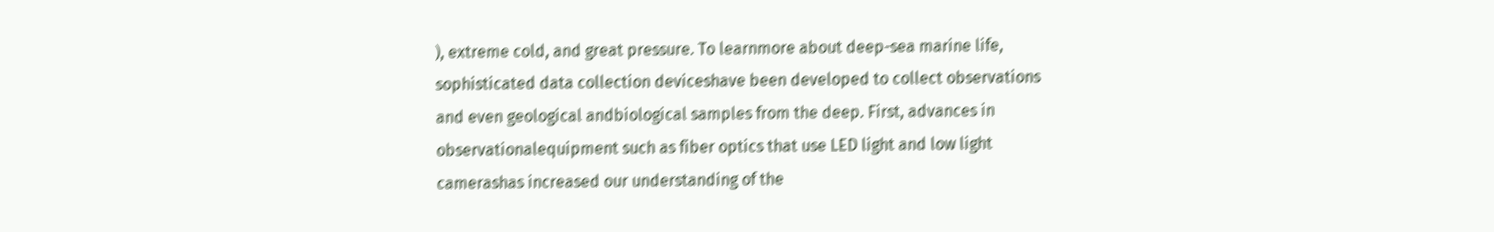), extreme cold, and great pressure. To learnmore about deep-sea marine life, sophisticated data collection deviceshave been developed to collect observations and even geological andbiological samples from the deep. First, advances in observationalequipment such as fiber optics that use LED light and low light camerashas increased our understanding of the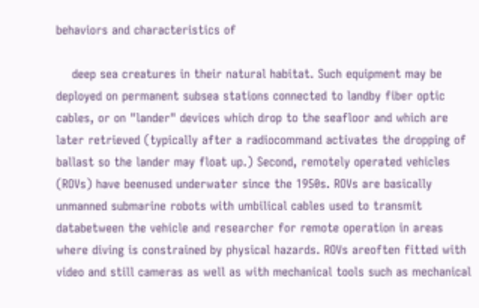behaviors and characteristics of

    deep sea creatures in their natural habitat. Such equipment may be deployed on permanent subsea stations connected to landby fiber optic cables, or on "lander" devices which drop to the seafloor and which are later retrieved (typically after a radiocommand activates the dropping of ballast so the lander may float up.) Second, remotely operated vehicles (ROVs) have beenused underwater since the 1950s. ROVs are basically unmanned submarine robots with umbilical cables used to transmit databetween the vehicle and researcher for remote operation in areas where diving is constrained by physical hazards. ROVs areoften fitted with video and still cameras as well as with mechanical tools such as mechanical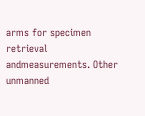arms for specimen retrieval andmeasurements. Other unmanned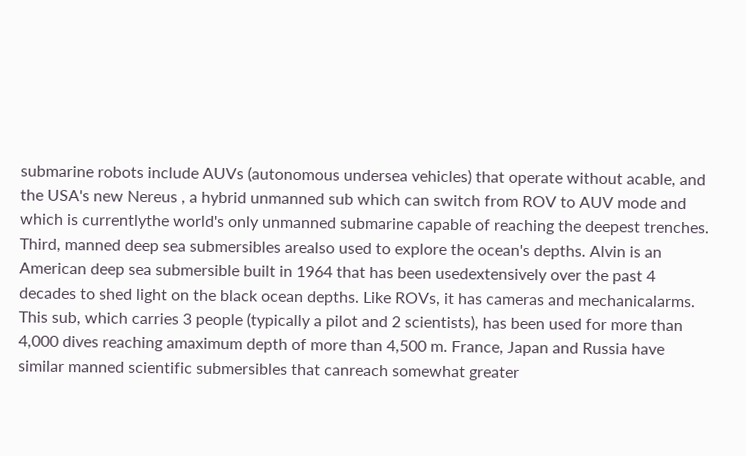submarine robots include AUVs (autonomous undersea vehicles) that operate without acable, and the USA's new Nereus , a hybrid unmanned sub which can switch from ROV to AUV mode and which is currentlythe world's only unmanned submarine capable of reaching the deepest trenches. Third, manned deep sea submersibles arealso used to explore the ocean's depths. Alvin is an American deep sea submersible built in 1964 that has been usedextensively over the past 4 decades to shed light on the black ocean depths. Like ROVs, it has cameras and mechanicalarms. This sub, which carries 3 people (typically a pilot and 2 scientists), has been used for more than 4,000 dives reaching amaximum depth of more than 4,500 m. France, Japan and Russia have similar manned scientific submersibles that canreach somewhat greater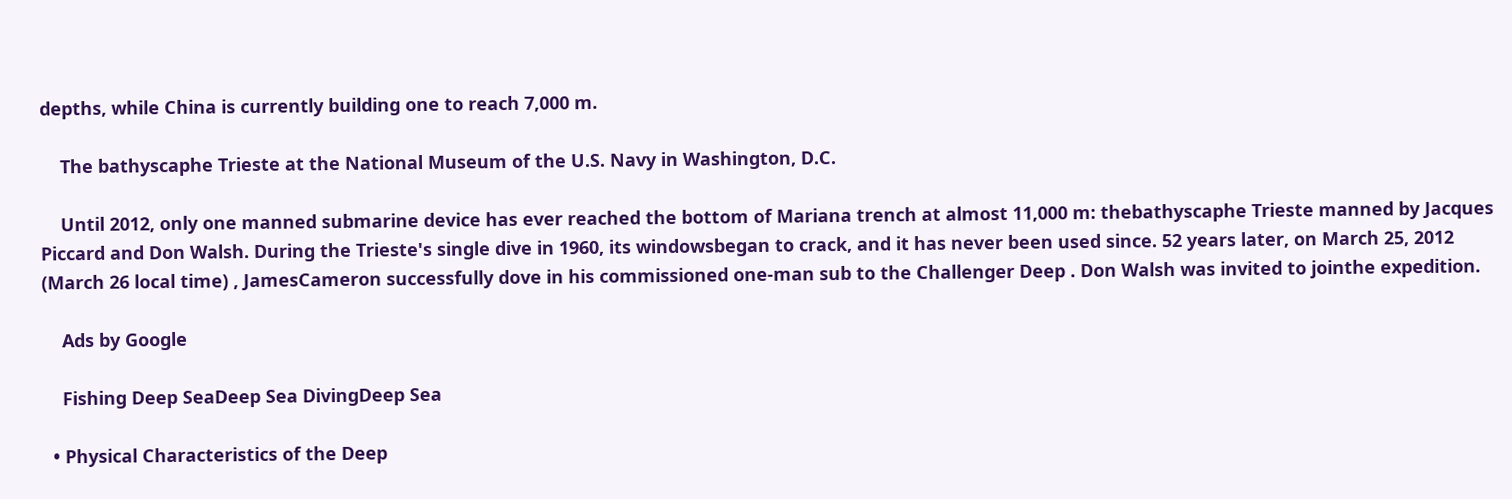depths, while China is currently building one to reach 7,000 m.

    The bathyscaphe Trieste at the National Museum of the U.S. Navy in Washington, D.C.

    Until 2012, only one manned submarine device has ever reached the bottom of Mariana trench at almost 11,000 m: thebathyscaphe Trieste manned by Jacques Piccard and Don Walsh. During the Trieste's single dive in 1960, its windowsbegan to crack, and it has never been used since. 52 years later, on March 25, 2012 (March 26 local time) , JamesCameron successfully dove in his commissioned one-man sub to the Challenger Deep . Don Walsh was invited to jointhe expedition.

    Ads by Google

    Fishing Deep SeaDeep Sea DivingDeep Sea

  • Physical Characteristics of the Deep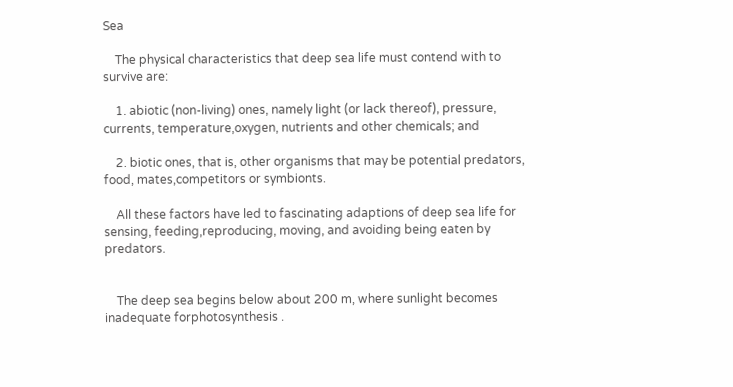Sea

    The physical characteristics that deep sea life must contend with to survive are:

    1. abiotic (non-living) ones, namely light (or lack thereof), pressure, currents, temperature,oxygen, nutrients and other chemicals; and

    2. biotic ones, that is, other organisms that may be potential predators, food, mates,competitors or symbionts.

    All these factors have led to fascinating adaptions of deep sea life for sensing, feeding,reproducing, moving, and avoiding being eaten by predators.


    The deep sea begins below about 200 m, where sunlight becomes inadequate forphotosynthesis .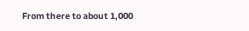From there to about 1,000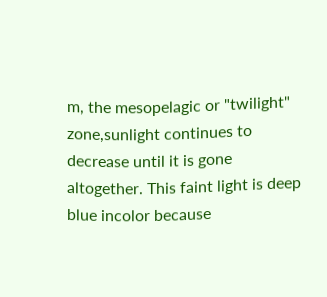m, the mesopelagic or "twilight" zone,sunlight continues to decrease until it is gone altogether. This faint light is deep blue incolor because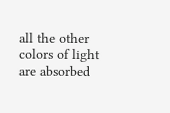all the other colors of light are absorbed